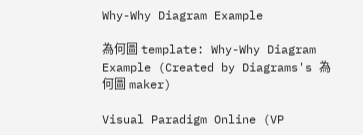Why-Why Diagram Example

為何圖 template: Why-Why Diagram Example (Created by Diagrams's 為何圖 maker)

Visual Paradigm Online (VP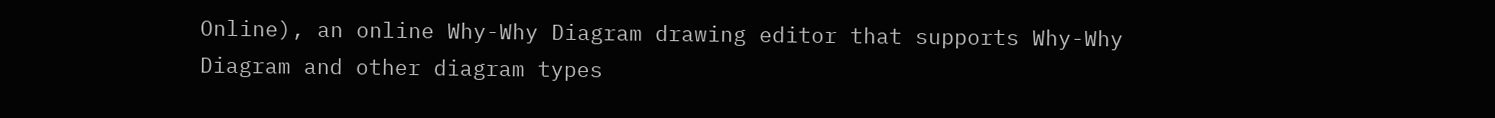Online), an online Why-Why Diagram drawing editor that supports Why-Why Diagram and other diagram types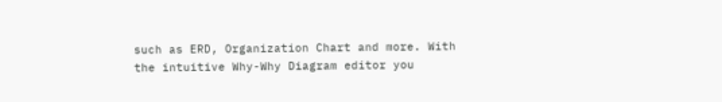such as ERD, Organization Chart and more. With the intuitive Why-Why Diagram editor you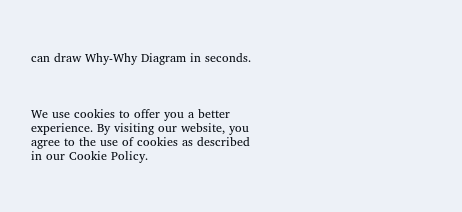can draw Why-Why Diagram in seconds.



We use cookies to offer you a better experience. By visiting our website, you agree to the use of cookies as described in our Cookie Policy.